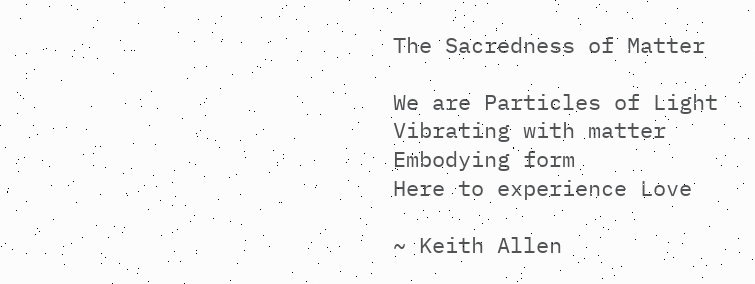The Sacredness of Matter

We are Particles of Light
Vibrating with matter
Embodying form
Here to experience Love

~ Keith Allen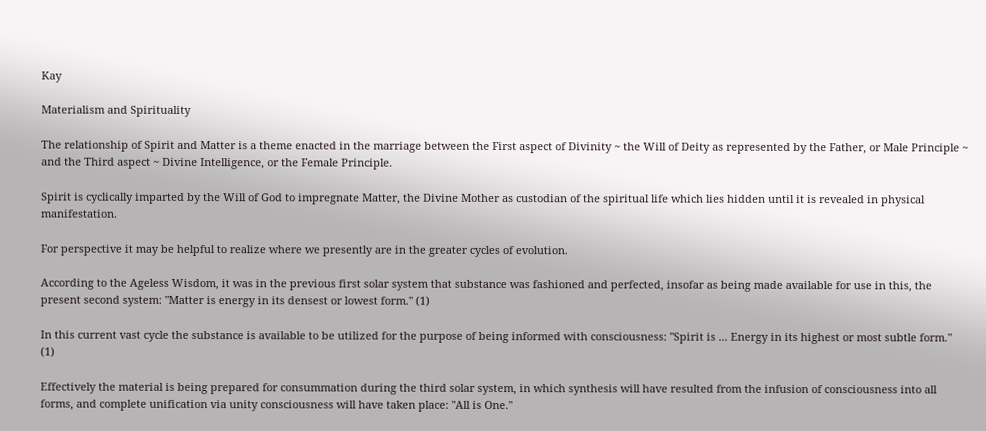Kay

Materialism and Spirituality

The relationship of Spirit and Matter is a theme enacted in the marriage between the First aspect of Divinity ~ the Will of Deity as represented by the Father, or Male Principle ~ and the Third aspect ~ Divine Intelligence, or the Female Principle.

Spirit is cyclically imparted by the Will of God to impregnate Matter, the Divine Mother as custodian of the spiritual life which lies hidden until it is revealed in physical manifestation.

For perspective it may be helpful to realize where we presently are in the greater cycles of evolution.

According to the Ageless Wisdom, it was in the previous first solar system that substance was fashioned and perfected, insofar as being made available for use in this, the present second system: "Matter is energy in its densest or lowest form." (1)

In this current vast cycle the substance is available to be utilized for the purpose of being informed with consciousness: "Spirit is ... Energy in its highest or most subtle form." (1)

Effectively the material is being prepared for consummation during the third solar system, in which synthesis will have resulted from the infusion of consciousness into all forms, and complete unification via unity consciousness will have taken place: "All is One."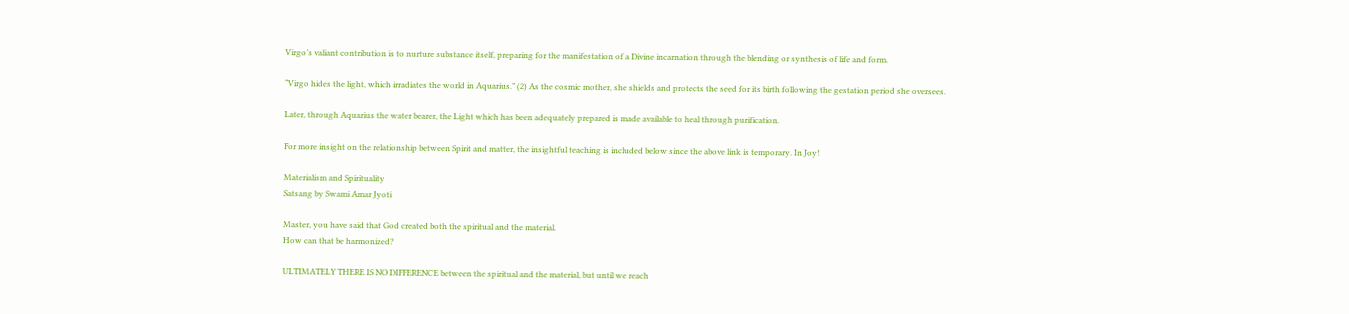Virgo’s valiant contribution is to nurture substance itself, preparing for the manifestation of a Divine incarnation through the blending or synthesis of life and form.

“Virgo hides the light, which irradiates the world in Aquarius.” (2) As the cosmic mother, she shields and protects the seed for its birth following the gestation period she oversees.

Later, through Aquarius the water bearer, the Light which has been adequately prepared is made available to heal through purification.

For more insight on the relationship between Spirit and matter, the insightful teaching is included below since the above link is temporary. In Joy!

Materialism and Spirituality
Satsang by Swami Amar Jyoti

Master, you have said that God created both the spiritual and the material.
How can that be harmonized?

ULTIMATELY THERE IS NO DIFFERENCE between the spiritual and the material, but until we reach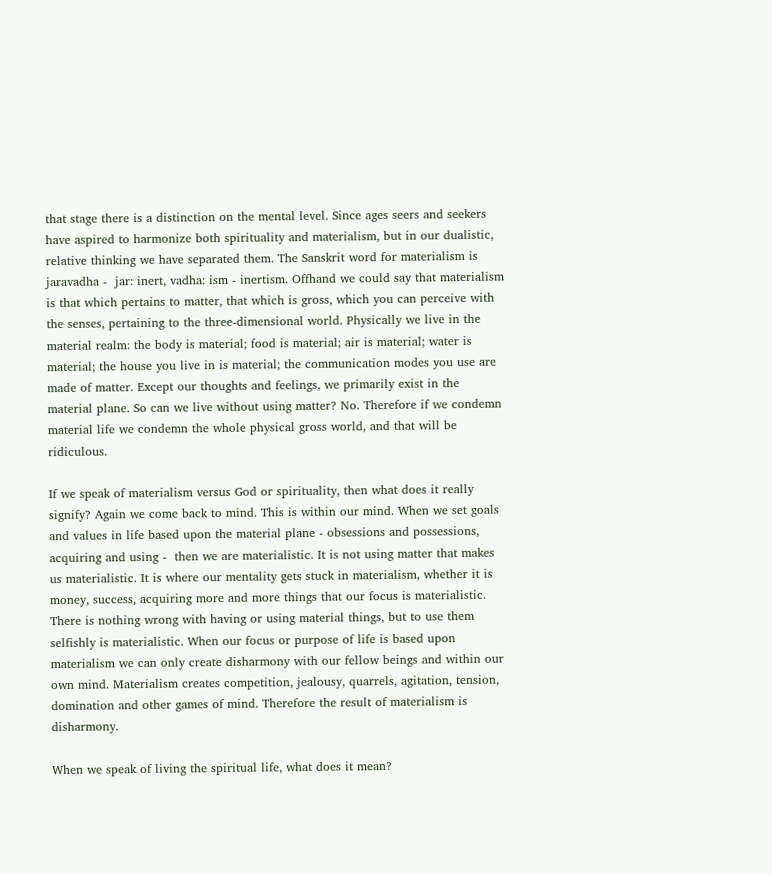that stage there is a distinction on the mental level. Since ages seers and seekers have aspired to harmonize both spirituality and materialism, but in our dualistic, relative thinking we have separated them. The Sanskrit word for materialism is jaravadha -  jar: inert, vadha: ism - inertism. Offhand we could say that materialism is that which pertains to matter, that which is gross, which you can perceive with the senses, pertaining to the three-dimensional world. Physically we live in the material realm: the body is material; food is material; air is material; water is material; the house you live in is material; the communication modes you use are made of matter. Except our thoughts and feelings, we primarily exist in the material plane. So can we live without using matter? No. Therefore if we condemn material life we condemn the whole physical gross world, and that will be ridiculous.

If we speak of materialism versus God or spirituality, then what does it really signify? Again we come back to mind. This is within our mind. When we set goals and values in life based upon the material plane - obsessions and possessions, acquiring and using -  then we are materialistic. It is not using matter that makes us materialistic. It is where our mentality gets stuck in materialism, whether it is money, success, acquiring more and more things that our focus is materialistic. There is nothing wrong with having or using material things, but to use them selfishly is materialistic. When our focus or purpose of life is based upon materialism we can only create disharmony with our fellow beings and within our own mind. Materialism creates competition, jealousy, quarrels, agitation, tension, domination and other games of mind. Therefore the result of materialism is disharmony.

When we speak of living the spiritual life, what does it mean?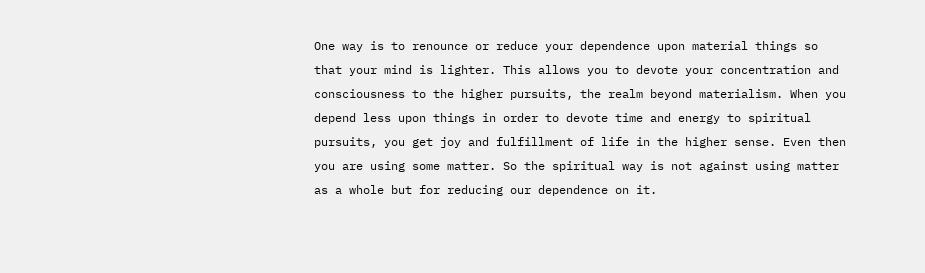One way is to renounce or reduce your dependence upon material things so that your mind is lighter. This allows you to devote your concentration and consciousness to the higher pursuits, the realm beyond materialism. When you depend less upon things in order to devote time and energy to spiritual pursuits, you get joy and fulfillment of life in the higher sense. Even then you are using some matter. So the spiritual way is not against using matter as a whole but for reducing our dependence on it.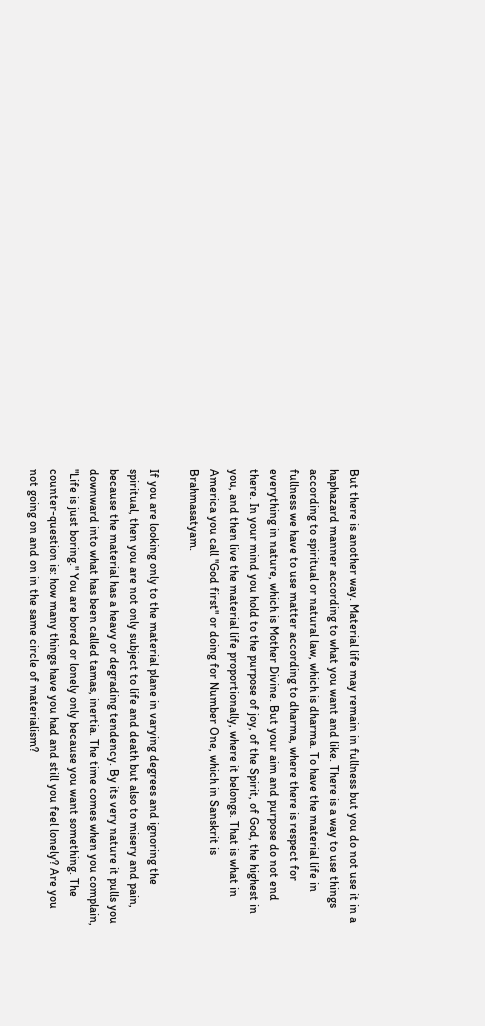But there is another way. Material life may remain in fullness but you do not use it in a haphazard manner according to what you want and like. There is a way to use things according to spiritual or natural law, which is dharma. To have the material life in fullness we have to use matter according to dharma, where there is respect for everything in nature, which is Mother Divine. But your aim and purpose do not end there. In your mind you hold to the purpose of joy, of the Spirit, of God, the highest in you, and then live the material life proportionally, where it belongs. That is what in America you call "God first" or doing for Number One, which in Sanskrit is Brahmasatyam.

If you are looking only to the material plane in varying degrees and ignoring the spiritual, then you are not only subject to life and death but also to misery and pain, because the material has a heavy or degrading tendency. By its very nature it pulls you downward into what has been called tamas, inertia. The time comes when you complain, "Life is just boring." You are bored or lonely only because you want something. The counter-question is: how many things have you had and still you feel lonely? Are you not going on and on in the same circle of materialism?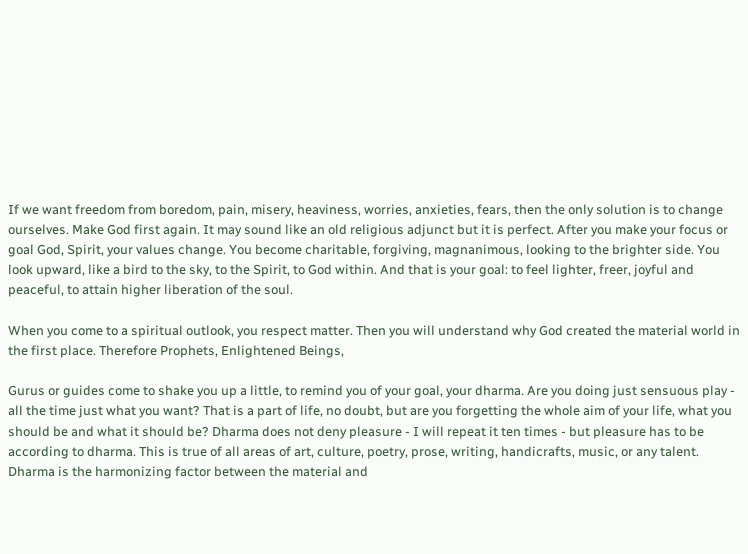If we want freedom from boredom, pain, misery, heaviness, worries, anxieties, fears, then the only solution is to change ourselves. Make God first again. It may sound like an old religious adjunct but it is perfect. After you make your focus or goal God, Spirit, your values change. You become charitable, forgiving, magnanimous, looking to the brighter side. You look upward, like a bird to the sky, to the Spirit, to God within. And that is your goal: to feel lighter, freer, joyful and peaceful, to attain higher liberation of the soul.

When you come to a spiritual outlook, you respect matter. Then you will understand why God created the material world in the first place. Therefore Prophets, Enlightened Beings,

Gurus or guides come to shake you up a little, to remind you of your goal, your dharma. Are you doing just sensuous play - all the time just what you want? That is a part of life, no doubt, but are you forgetting the whole aim of your life, what you should be and what it should be? Dharma does not deny pleasure - I will repeat it ten times - but pleasure has to be according to dharma. This is true of all areas of art, culture, poetry, prose, writing, handicrafts, music, or any talent. Dharma is the harmonizing factor between the material and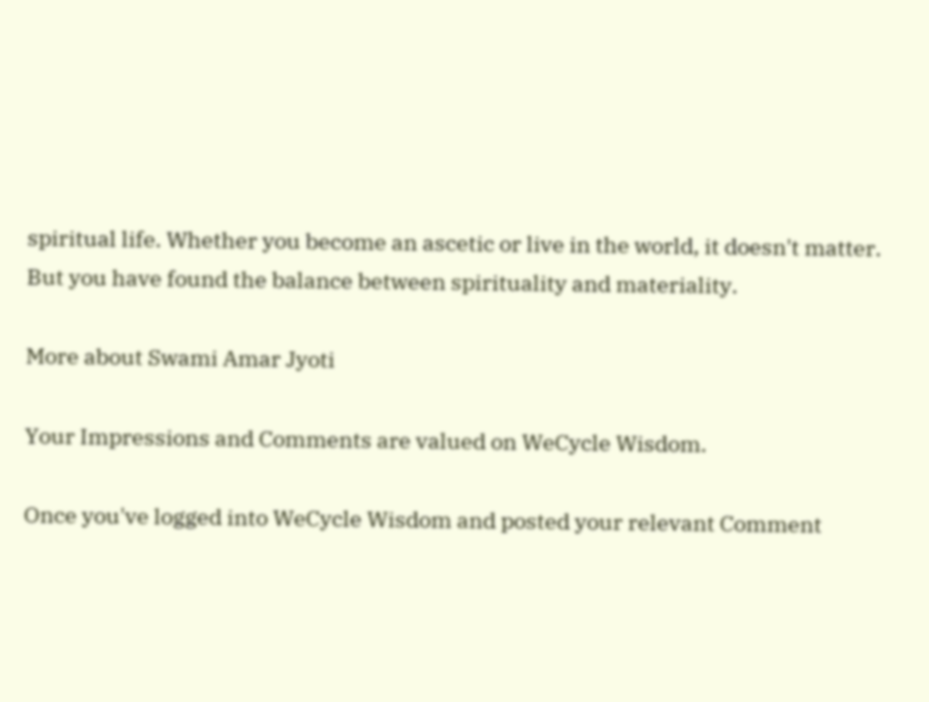spiritual life. Whether you become an ascetic or live in the world, it doesn't matter. But you have found the balance between spirituality and materiality.

More about Swami Amar Jyoti

Your Impressions and Comments are valued on WeCycle Wisdom.

Once you've logged into WeCycle Wisdom and posted your relevant Comment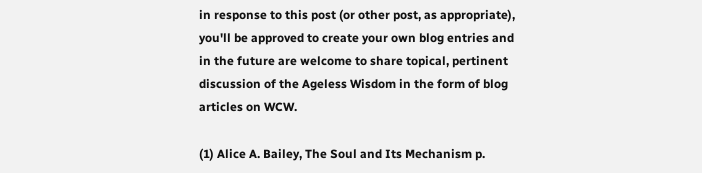in response to this post (or other post, as appropriate), you'll be approved to create your own blog entries and in the future are welcome to share topical, pertinent discussion of the Ageless Wisdom in the form of blog articles on WCW.

(1) Alice A. Bailey, The Soul and Its Mechanism p.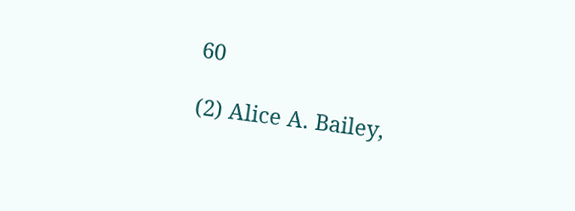60

(2) Alice A. Bailey,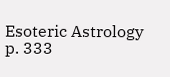Esoteric Astrology p. 333